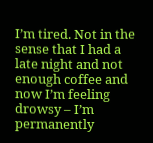I’m tired. Not in the sense that I had a late night and not enough coffee and now I’m feeling drowsy – I’m permanently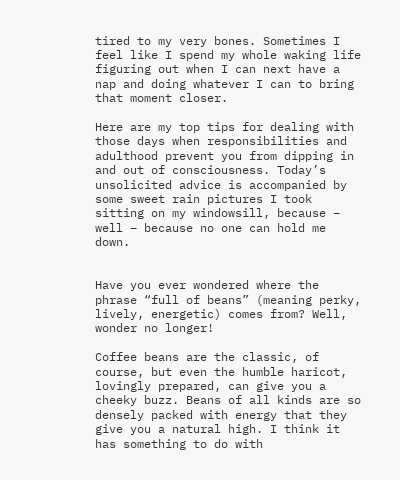tired to my very bones. Sometimes I feel like I spend my whole waking life figuring out when I can next have a nap and doing whatever I can to bring that moment closer.

Here are my top tips for dealing with those days when responsibilities and adulthood prevent you from dipping in and out of consciousness. Today’s unsolicited advice is accompanied by some sweet rain pictures I took sitting on my windowsill, because – well – because no one can hold me down.


Have you ever wondered where the phrase “full of beans” (meaning perky, lively, energetic) comes from? Well, wonder no longer!

Coffee beans are the classic, of course, but even the humble haricot, lovingly prepared, can give you a cheeky buzz. Beans of all kinds are so densely packed with energy that they give you a natural high. I think it has something to do with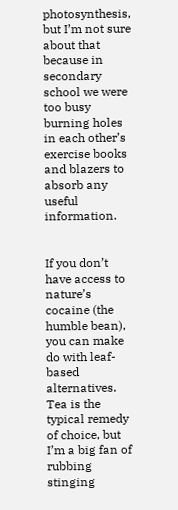photosynthesis, but I’m not sure about that because in secondary school we were too busy burning holes in each other’s exercise books and blazers to absorb any useful information.


If you don’t have access to nature’s cocaine (the humble bean), you can make do with leaf-based alternatives. Tea is the typical remedy of choice, but I’m a big fan of rubbing stinging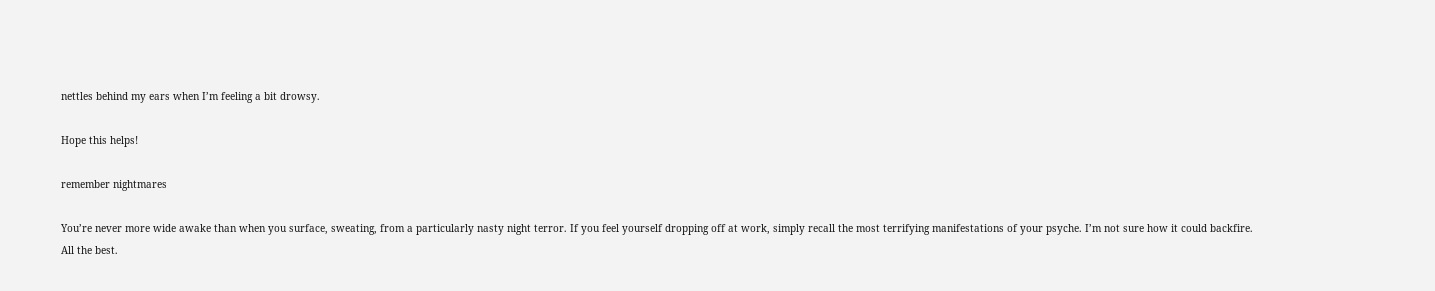nettles behind my ears when I’m feeling a bit drowsy.

Hope this helps!

remember nightmares

You’re never more wide awake than when you surface, sweating, from a particularly nasty night terror. If you feel yourself dropping off at work, simply recall the most terrifying manifestations of your psyche. I’m not sure how it could backfire. All the best.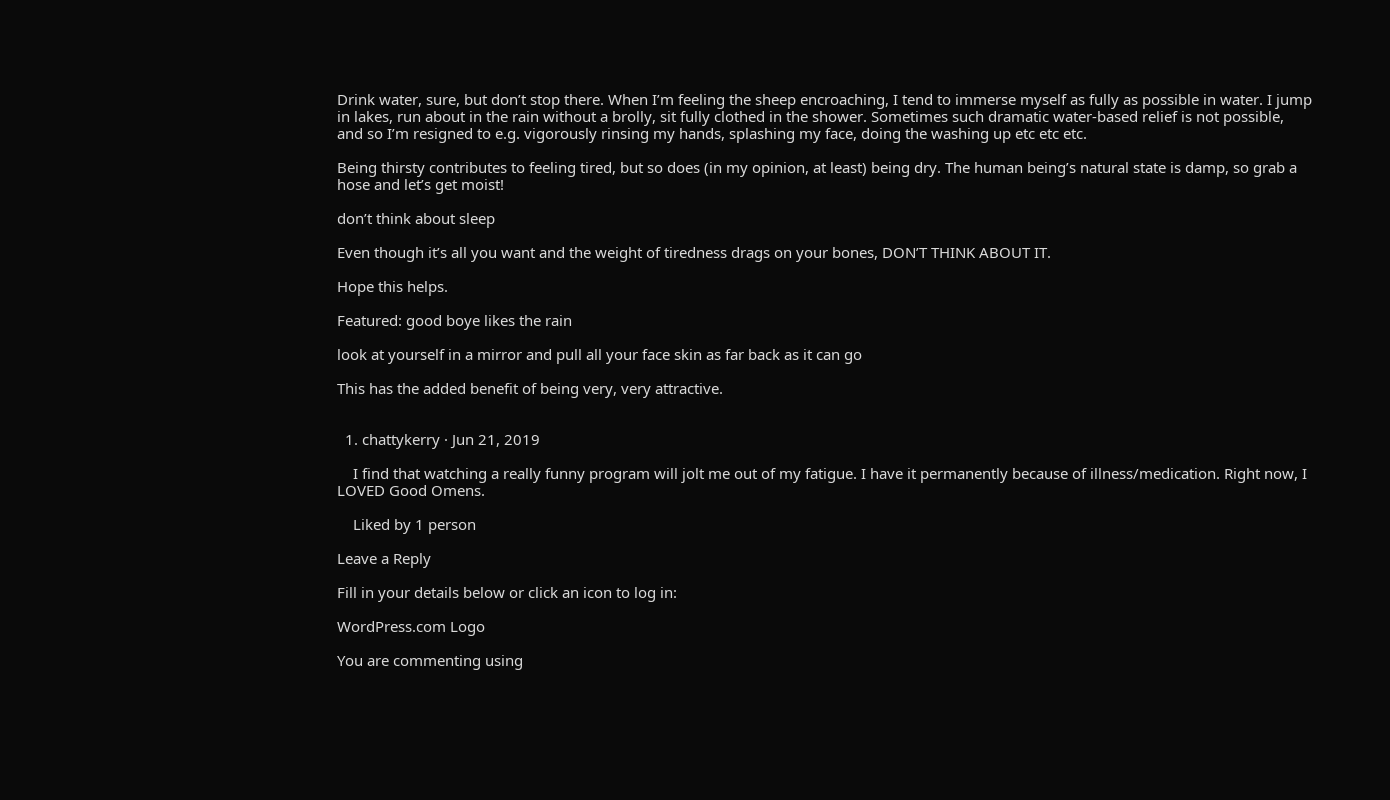Drink water, sure, but don’t stop there. When I’m feeling the sheep encroaching, I tend to immerse myself as fully as possible in water. I jump in lakes, run about in the rain without a brolly, sit fully clothed in the shower. Sometimes such dramatic water-based relief is not possible, and so I’m resigned to e.g. vigorously rinsing my hands, splashing my face, doing the washing up etc etc etc.

Being thirsty contributes to feeling tired, but so does (in my opinion, at least) being dry. The human being’s natural state is damp, so grab a hose and let’s get moist!

don’t think about sleep

Even though it’s all you want and the weight of tiredness drags on your bones, DON’T THINK ABOUT IT.

Hope this helps.

Featured: good boye likes the rain

look at yourself in a mirror and pull all your face skin as far back as it can go

This has the added benefit of being very, very attractive.


  1. chattykerry · Jun 21, 2019

    I find that watching a really funny program will jolt me out of my fatigue. I have it permanently because of illness/medication. Right now, I LOVED Good Omens.

    Liked by 1 person

Leave a Reply

Fill in your details below or click an icon to log in:

WordPress.com Logo

You are commenting using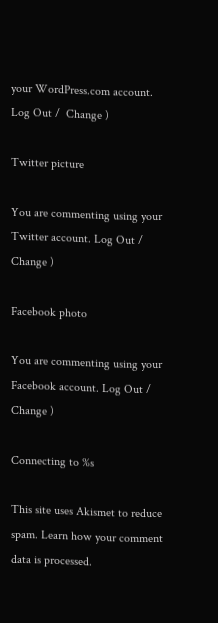your WordPress.com account. Log Out /  Change )

Twitter picture

You are commenting using your Twitter account. Log Out /  Change )

Facebook photo

You are commenting using your Facebook account. Log Out /  Change )

Connecting to %s

This site uses Akismet to reduce spam. Learn how your comment data is processed.